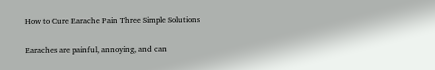How to Cure Earache Pain Three Simple Solutions

Earaches are painful, annoying, and can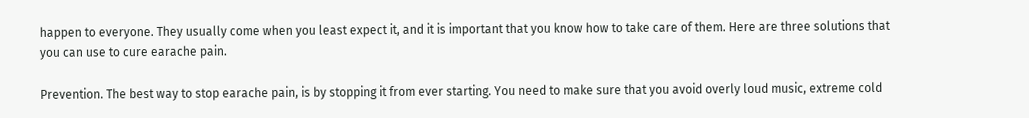happen to everyone. They usually come when you least expect it, and it is important that you know how to take care of them. Here are three solutions that you can use to cure earache pain.

Prevention. The best way to stop earache pain, is by stopping it from ever starting. You need to make sure that you avoid overly loud music, extreme cold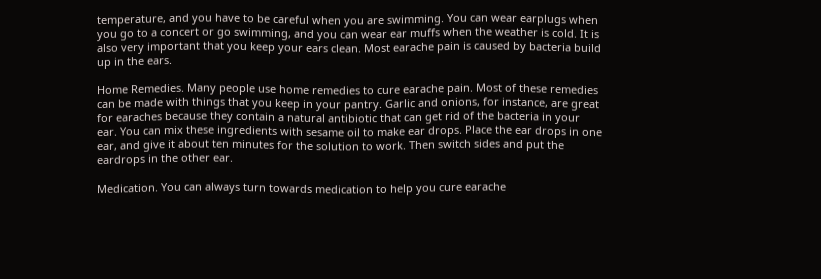temperature, and you have to be careful when you are swimming. You can wear earplugs when you go to a concert or go swimming, and you can wear ear muffs when the weather is cold. It is also very important that you keep your ears clean. Most earache pain is caused by bacteria build up in the ears.

Home Remedies. Many people use home remedies to cure earache pain. Most of these remedies can be made with things that you keep in your pantry. Garlic and onions, for instance, are great for earaches because they contain a natural antibiotic that can get rid of the bacteria in your ear. You can mix these ingredients with sesame oil to make ear drops. Place the ear drops in one ear, and give it about ten minutes for the solution to work. Then switch sides and put the eardrops in the other ear.

Medication. You can always turn towards medication to help you cure earache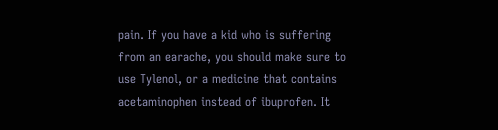pain. If you have a kid who is suffering from an earache, you should make sure to use Tylenol, or a medicine that contains acetaminophen instead of ibuprofen. It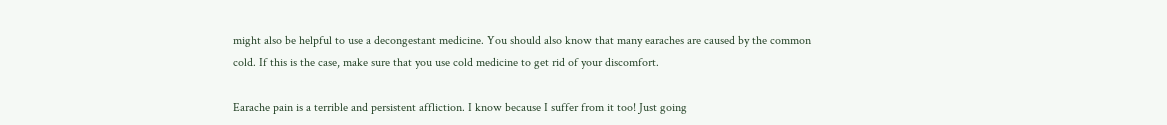might also be helpful to use a decongestant medicine. You should also know that many earaches are caused by the common cold. If this is the case, make sure that you use cold medicine to get rid of your discomfort.

Earache pain is a terrible and persistent affliction. I know because I suffer from it too! Just going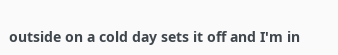outside on a cold day sets it off and I'm in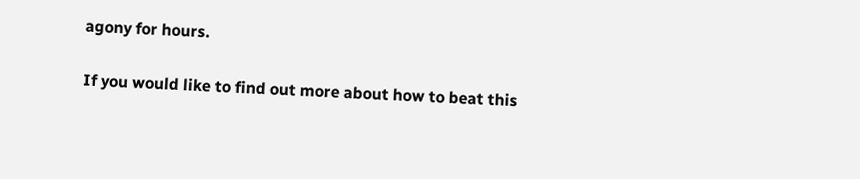agony for hours.

If you would like to find out more about how to beat this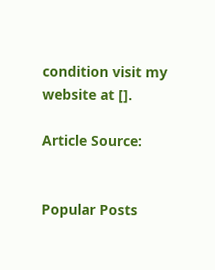condition visit my website at [].

Article Source:


Popular Posts